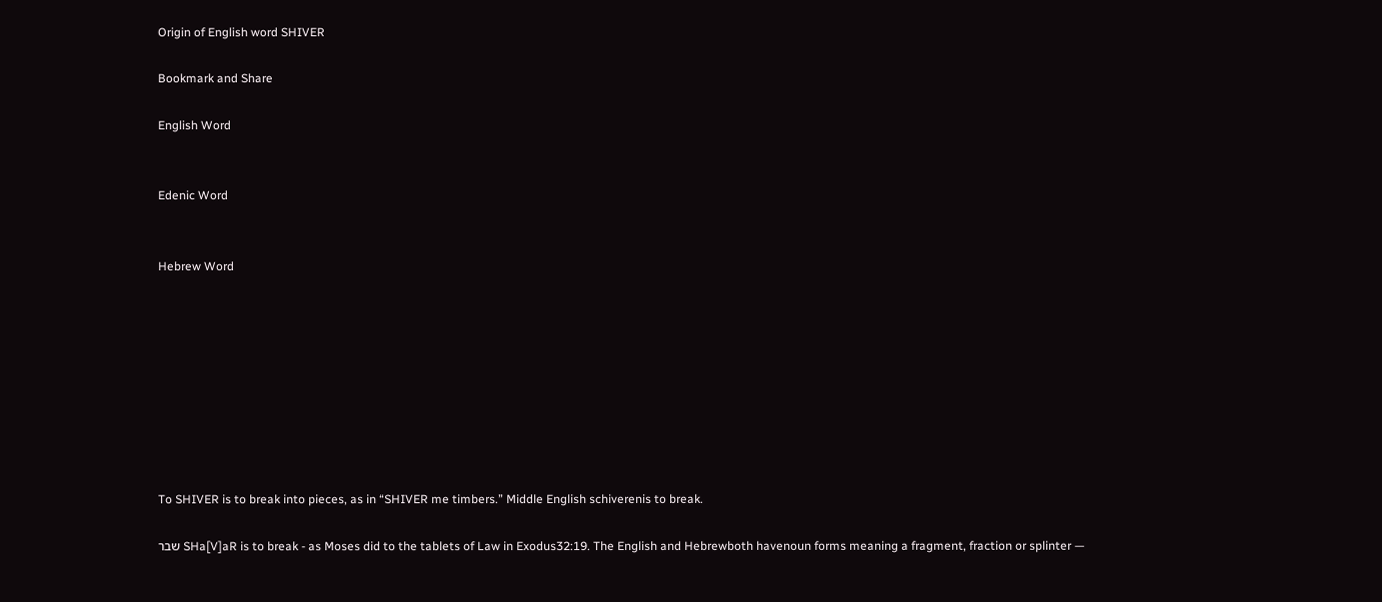Origin of English word SHIVER

Bookmark and Share

English Word


Edenic Word


Hebrew Word









To SHIVER is to break into pieces, as in “SHIVER me timbers.” Middle English schiverenis to break.

שבר SHa[V]aR is to break - as Moses did to the tablets of Law in Exodus32:19. The English and Hebrewboth havenoun forms meaning a fragment, fraction or splinter —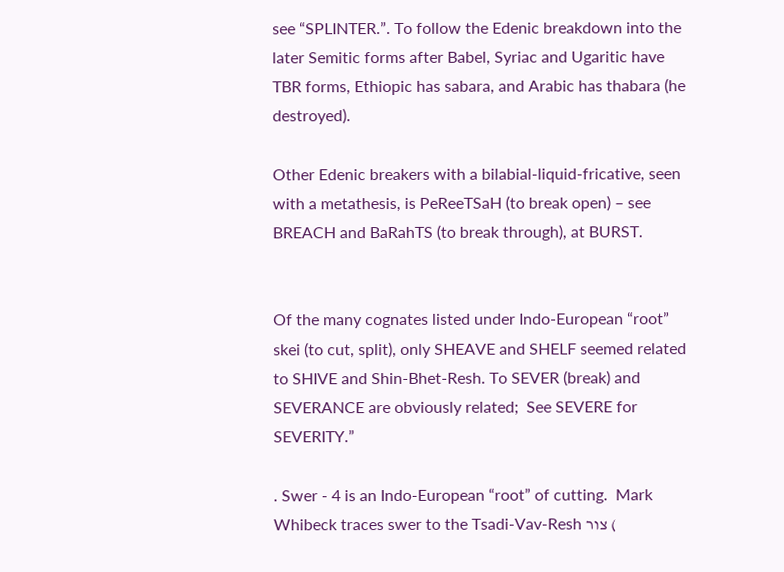see “SPLINTER.”. To follow the Edenic breakdown into the later Semitic forms after Babel, Syriac and Ugaritic have TBR forms, Ethiopic has sabara, and Arabic has thabara (he destroyed).

Other Edenic breakers with a bilabial-liquid-fricative, seen with a metathesis, is PeReeTSaH (to break open) – see BREACH and BaRahTS (to break through), at BURST.


Of the many cognates listed under Indo-European “root” skei (to cut, split), only SHEAVE and SHELF seemed related to SHIVE and Shin-Bhet-Resh. To SEVER (break) and SEVERANCE are obviously related;  See SEVERE for  SEVERITY.”

. Swer - 4 is an Indo-European “root” of cutting.  Mark Whibeck traces swer to the Tsadi-Vav-Resh צור (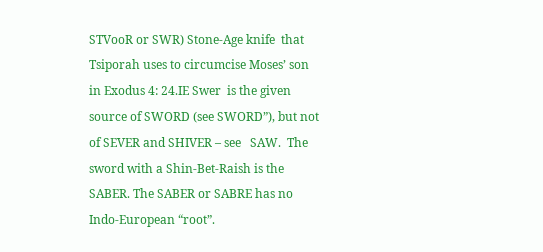STVooR or SWR) Stone-Age knife  that Tsiporah uses to circumcise Moses’ son in Exodus 4: 24.IE Swer  is the given source of SWORD (see SWORD”), but not of SEVER and SHIVER – see   SAW.  The sword with a Shin-Bet-Raish is the SABER. The SABER or SABRE has no Indo-European “root”.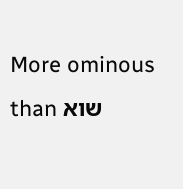More ominous than שוא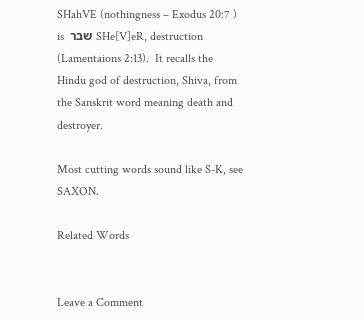SHahVE (nothingness – Exodus 20:7 ) is  שבר SHe[V]eR, destruction (Lamentaions 2:13).  It recalls the Hindu god of destruction, Shiva, from the Sanskrit word meaning death and destroyer.

Most cutting words sound like S-K, see SAXON.

Related Words


Leave a Comment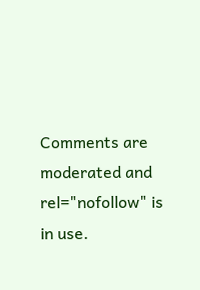Comments are moderated and rel="nofollow" is in use.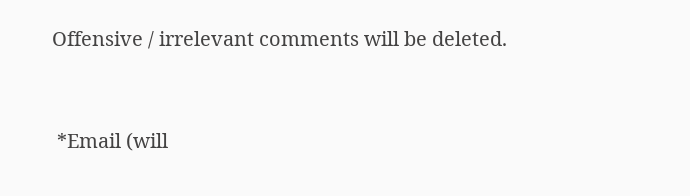Offensive / irrelevant comments will be deleted.


 *Email (will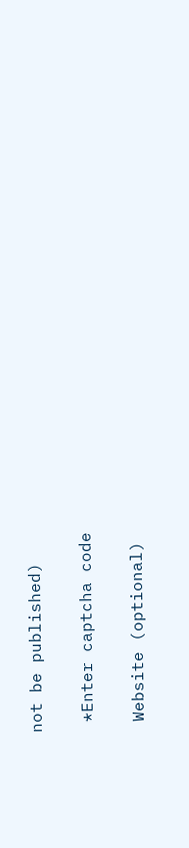not be published)

 *Enter captcha code

 Website (optional)